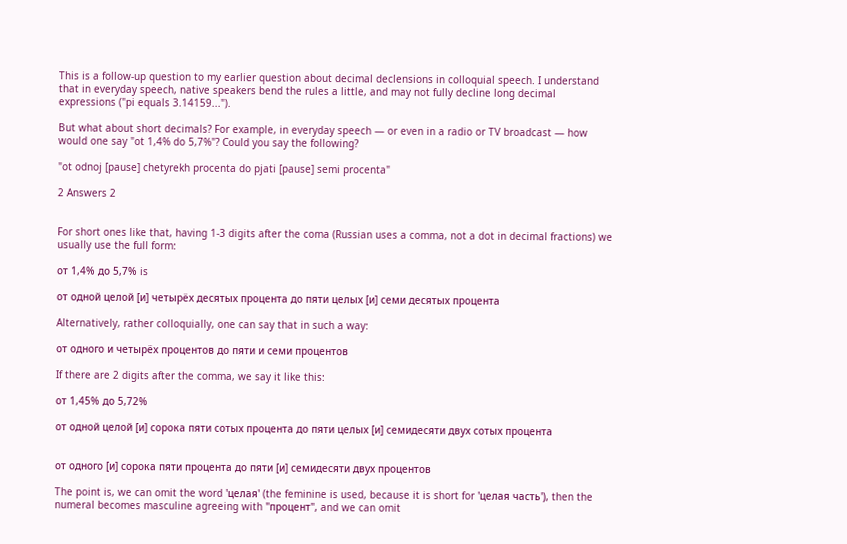This is a follow-up question to my earlier question about decimal declensions in colloquial speech. I understand that in everyday speech, native speakers bend the rules a little, and may not fully decline long decimal expressions ("pi equals 3.14159...").

But what about short decimals? For example, in everyday speech — or even in a radio or TV broadcast — how would one say "ot 1,4% do 5,7%"? Could you say the following?

"ot odnoj [pause] chetyrekh procenta do pjati [pause] semi procenta"

2 Answers 2


For short ones like that, having 1-3 digits after the coma (Russian uses a comma, not a dot in decimal fractions) we usually use the full form:

от 1,4% дo 5,7% is

от одной целой [и] четырёх десятых процента до пяти целых [и] семи десятых процента

Alternatively, rather colloquially, one can say that in such a way:

от одного и четырёх процентов до пяти и семи процентов

If there are 2 digits after the comma, we say it like this:

от 1,45% дo 5,72%

от одной целой [и] сорока пяти сотых процента до пяти целых [и] семидесяти двух сотых процента


от одного [и] сорока пяти процента до пяти [и] семидесяти двух процентов

The point is, we can omit the word 'целая' (the feminine is used, because it is short for 'целая часть'), then the numeral becomes masculine agreeing with "процент", and we can omit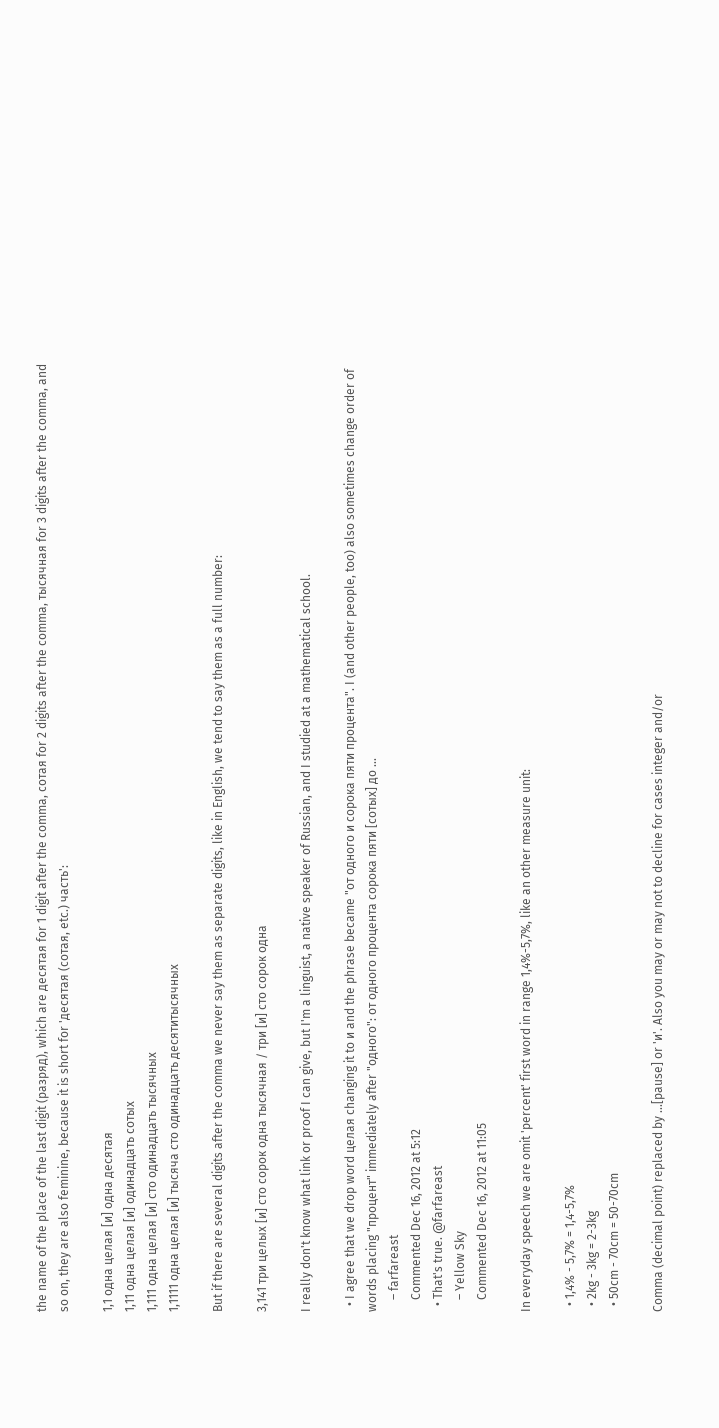the name of the place of the last digit (разряд), which are десятая for 1 digit after the comma, сотая for 2 digits after the comma, тысячная for 3 digits after the comma, and so on, they are also feminine, because it is short for 'десятая (сотая, etc.) часть':

1,1 одна целая [и] одна десятая
1,11 одна целая [и] одинадцать сотых
1,111 одна целая [и] сто одинадцать тысячных
1,1111 одна целая [и] тысяча сто одинадцать десятитысячных

But if there are several digits after the comma we never say them as separate digits, like in English, we tend to say them as a full number:

3,141 три целых [и] сто сорок одна тысячная / три [и] сто сорок одна

I really don't know what link or proof I can give, but I'm a linguist, a native speaker of Russian, and I studied at a mathematical school.

  • I agree that we drop word целая changing it to и and the phrase became "от одного и сорока пяти процента". I (and other people, too) also sometimes change order of words placing "процент" immediately after "одного": от одного процента сорока пяти [сотых] до ...
    – farfareast
    Commented Dec 16, 2012 at 5:12
  • That's true. @farfareast
    – Yellow Sky
    Commented Dec 16, 2012 at 11:05

In everyday speech we are omit 'percent' first word in range 1,4%-5,7%, like an other measure unit:

  • 1,4% - 5,7% = 1,4-5,7%
  • 2kg - 3kg = 2-3kg
  • 50cm - 70cm = 50-70cm

Comma (decimal point) replaced by ...[pause] or 'и'. Also you may or may not to decline for cases integer and/or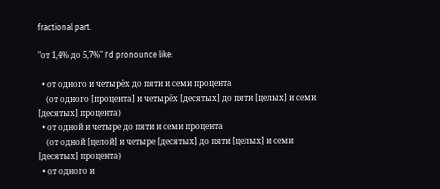fractional part.

"от 1,4% до 5,7%" I'd pronounce like:

  • от одного и четырёх до пяти и семи процента
    (от одного [процента] и четырёх [десятых] до пяти [целых] и семи [десятых] процента)
  • от одной и четыре до пяти и семи процента
    (от одной [целой] и четыре [десятых] до пяти [целых] и семи [десятых] процента)
  • от одного и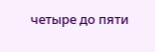четыре до пяти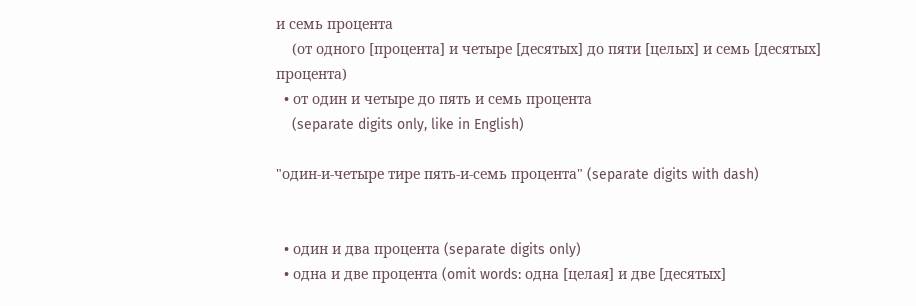и семь процента
    (от одного [процента] и четыре [десятых] до пяти [целых] и семь [десятых] процента)
  • от один и четыре до пять и семь процента
    (separate digits only, like in English)

"один-и-четыре тире пять-и-семь процента" (separate digits with dash)


  • один и два процента (separate digits only)
  • одна и две процента (omit words: одна [целая] и две [десятых]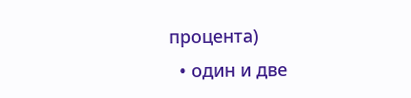процента)
  • один и две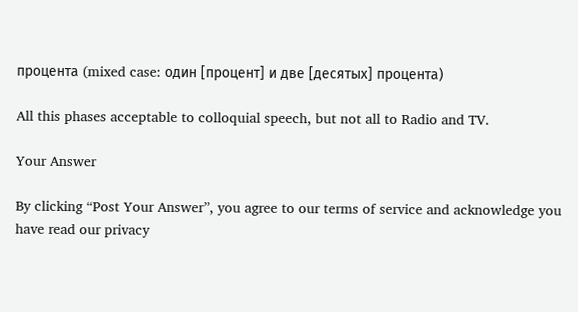процента (mixed case: один [процент] и две [десятых] процента)

All this phases acceptable to colloquial speech, but not all to Radio and TV.

Your Answer

By clicking “Post Your Answer”, you agree to our terms of service and acknowledge you have read our privacy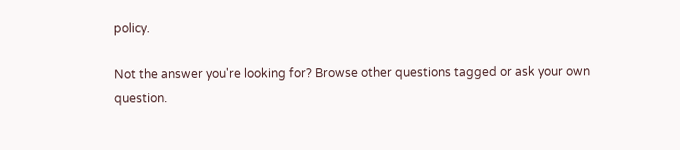policy.

Not the answer you're looking for? Browse other questions tagged or ask your own question.